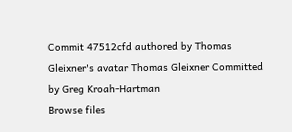Commit 47512cfd authored by Thomas Gleixner's avatar Thomas Gleixner Committed by Greg Kroah-Hartman
Browse files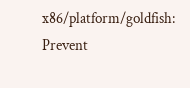x86/platform/goldfish: Prevent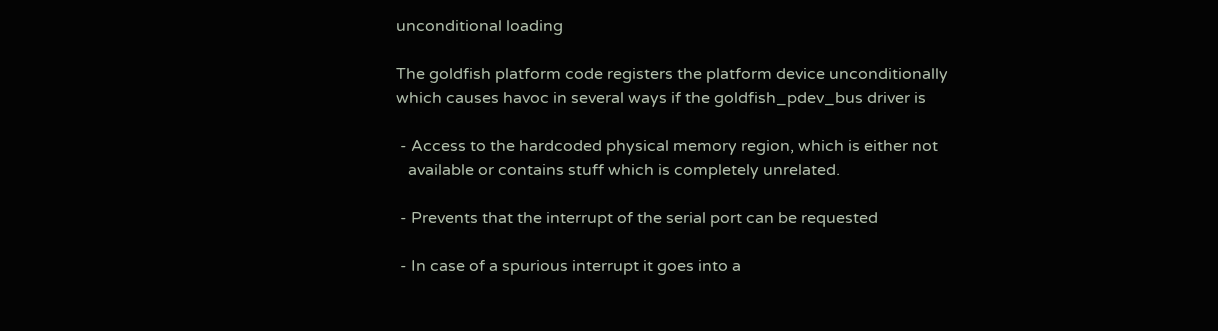unconditional loading

The goldfish platform code registers the platform device unconditionally
which causes havoc in several ways if the goldfish_pdev_bus driver is

 - Access to the hardcoded physical memory region, which is either not
   available or contains stuff which is completely unrelated.

 - Prevents that the interrupt of the serial port can be requested

 - In case of a spurious interrupt it goes into a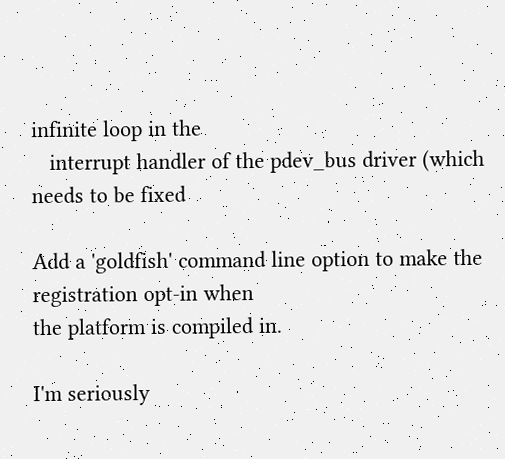infinite loop in the
   interrupt handler of the pdev_bus driver (which needs to be fixed

Add a 'goldfish' command line option to make the registration opt-in when
the platform is compiled in.

I'm seriously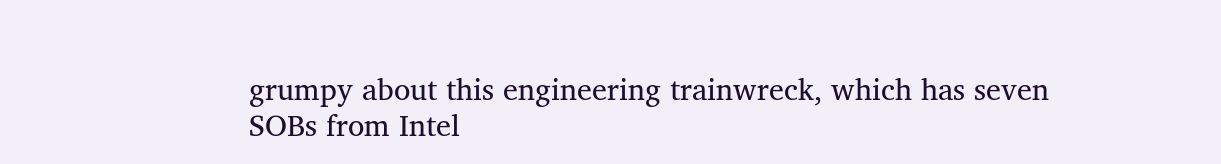grumpy about this engineering trainwreck, which has seven
SOBs from Intel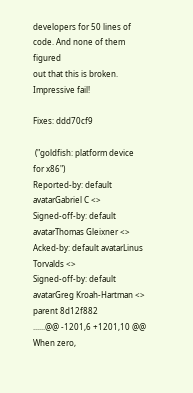developers for 50 lines of code. And none of them figured
out that this is broken. Impressive fail!

Fixes: ddd70cf9

 ("goldfish: platform device for x86")
Reported-by: default avatarGabriel C <>
Signed-off-by: default avatarThomas Gleixner <>
Acked-by: default avatarLinus Torvalds <>
Signed-off-by: default avatarGreg Kroah-Hartman <>
parent 8d12f882
......@@ -1201,6 +1201,10 @@
When zero,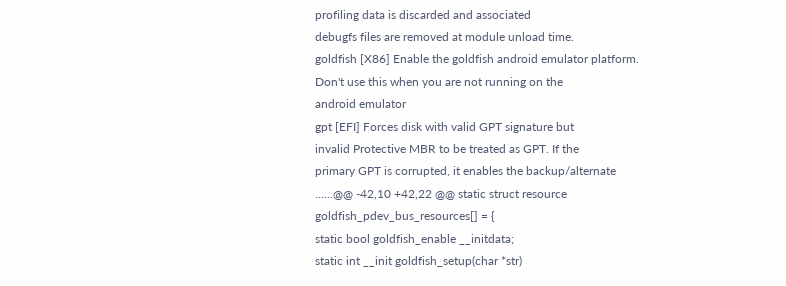profiling data is discarded and associated
debugfs files are removed at module unload time.
goldfish [X86] Enable the goldfish android emulator platform.
Don't use this when you are not running on the
android emulator
gpt [EFI] Forces disk with valid GPT signature but
invalid Protective MBR to be treated as GPT. If the
primary GPT is corrupted, it enables the backup/alternate
......@@ -42,10 +42,22 @@ static struct resource goldfish_pdev_bus_resources[] = {
static bool goldfish_enable __initdata;
static int __init goldfish_setup(char *str)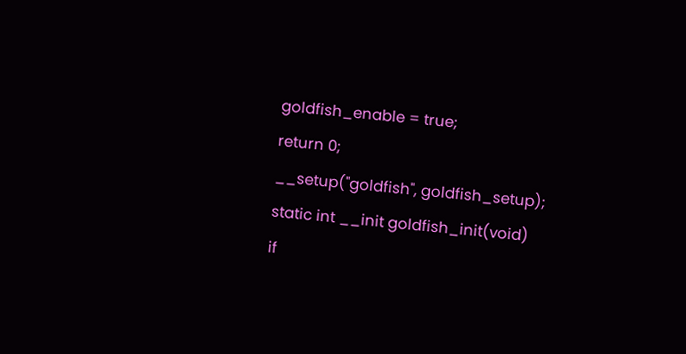goldfish_enable = true;
return 0;
__setup("goldfish", goldfish_setup);
static int __init goldfish_init(void)
if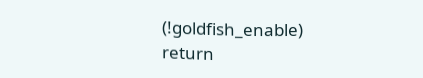(!goldfish_enable)
return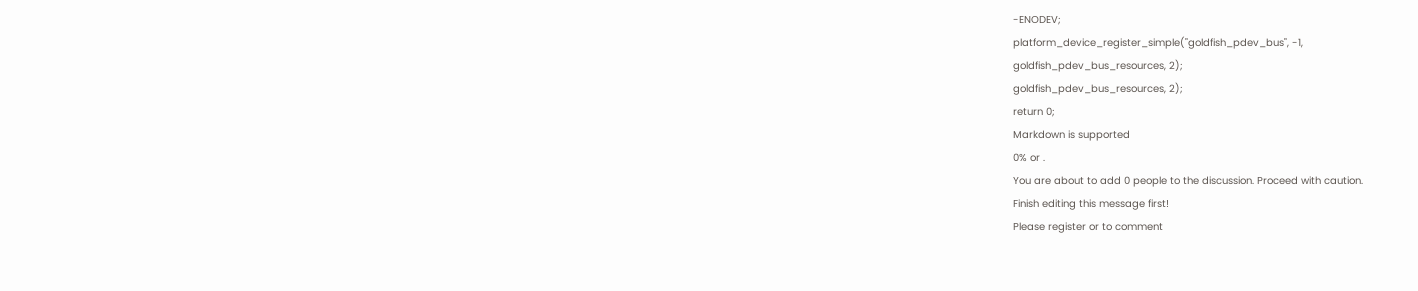-ENODEV;
platform_device_register_simple("goldfish_pdev_bus", -1,
goldfish_pdev_bus_resources, 2);
goldfish_pdev_bus_resources, 2);
return 0;
Markdown is supported
0% or .
You are about to add 0 people to the discussion. Proceed with caution.
Finish editing this message first!
Please register or to comment